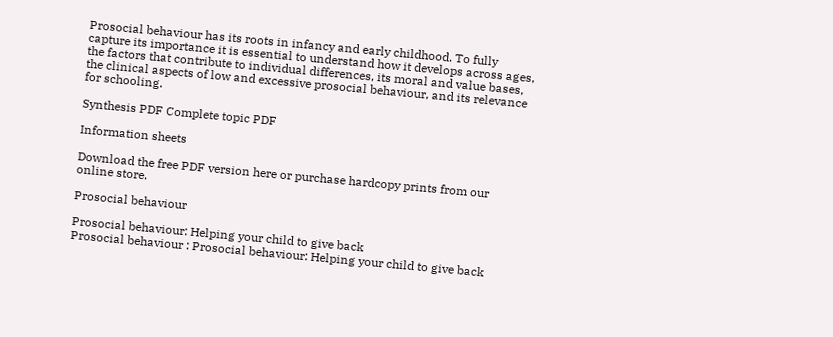Prosocial behaviour has its roots in infancy and early childhood. To fully capture its importance it is essential to understand how it develops across ages, the factors that contribute to individual differences, its moral and value bases, the clinical aspects of low and excessive prosocial behaviour, and its relevance for schooling.

Synthesis PDF Complete topic PDF

Information sheets

Download the free PDF version here or purchase hardcopy prints from our online store.

Prosocial behaviour

Prosocial behaviour: Helping your child to give back
Prosocial behaviour : Prosocial behaviour: Helping your child to give back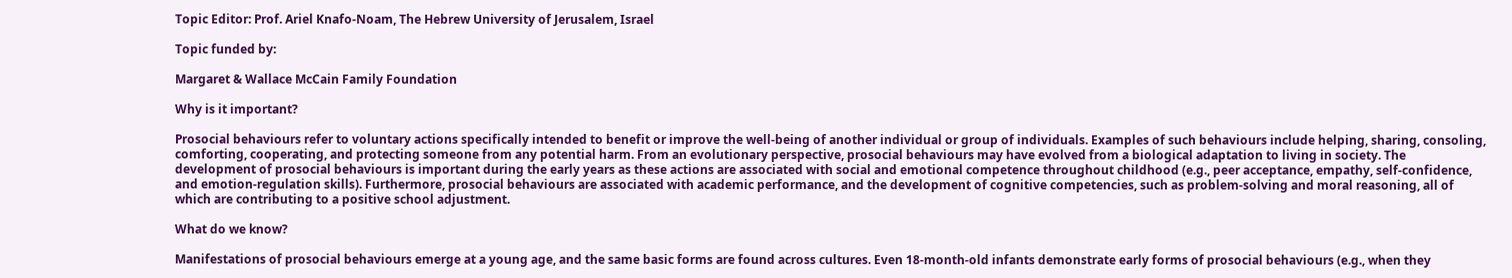Topic Editor: Prof. Ariel Knafo-Noam, The Hebrew University of Jerusalem, Israel

Topic funded by:

Margaret & Wallace McCain Family Foundation

Why is it important?

Prosocial behaviours refer to voluntary actions specifically intended to benefit or improve the well-being of another individual or group of individuals. Examples of such behaviours include helping, sharing, consoling, comforting, cooperating, and protecting someone from any potential harm. From an evolutionary perspective, prosocial behaviours may have evolved from a biological adaptation to living in society. The development of prosocial behaviours is important during the early years as these actions are associated with social and emotional competence throughout childhood (e.g., peer acceptance, empathy, self-confidence, and emotion-regulation skills). Furthermore, prosocial behaviours are associated with academic performance, and the development of cognitive competencies, such as problem-solving and moral reasoning, all of which are contributing to a positive school adjustment.

What do we know?

Manifestations of prosocial behaviours emerge at a young age, and the same basic forms are found across cultures. Even 18-month-old infants demonstrate early forms of prosocial behaviours (e.g., when they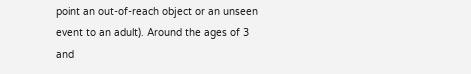point an out-of-reach object or an unseen event to an adult). Around the ages of 3 and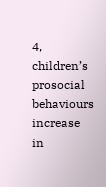4, children’s prosocial behaviours increase in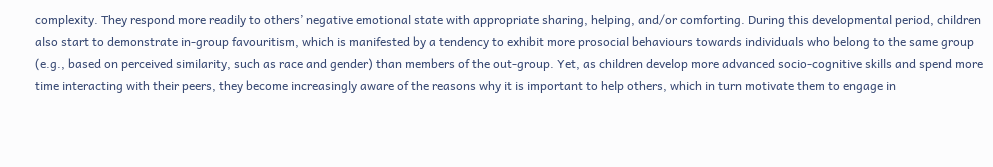complexity. They respond more readily to others’ negative emotional state with appropriate sharing, helping, and/or comforting. During this developmental period, children also start to demonstrate in-group favouritism, which is manifested by a tendency to exhibit more prosocial behaviours towards individuals who belong to the same group (e.g., based on perceived similarity, such as race and gender) than members of the out-group. Yet, as children develop more advanced socio-cognitive skills and spend more time interacting with their peers, they become increasingly aware of the reasons why it is important to help others, which in turn motivate them to engage in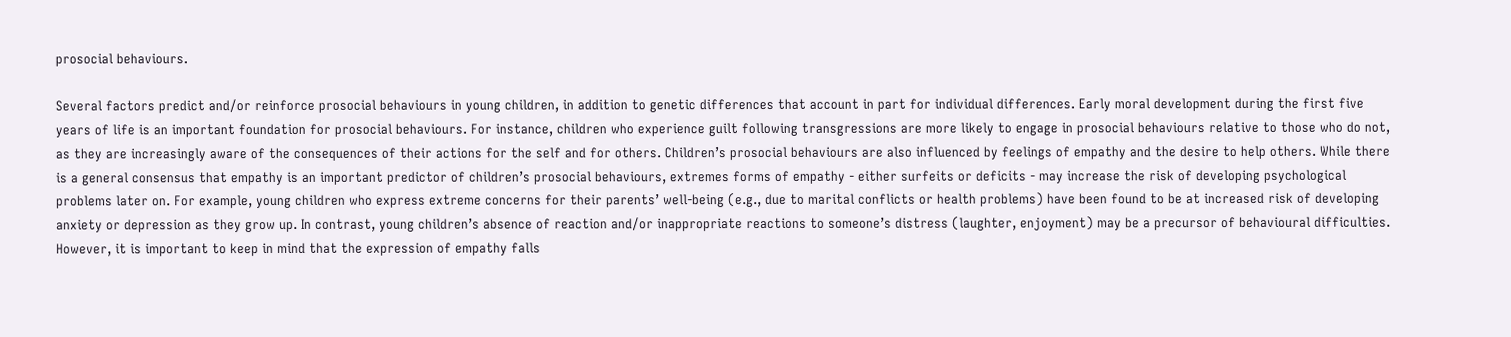prosocial behaviours.

Several factors predict and/or reinforce prosocial behaviours in young children, in addition to genetic differences that account in part for individual differences. Early moral development during the first five years of life is an important foundation for prosocial behaviours. For instance, children who experience guilt following transgressions are more likely to engage in prosocial behaviours relative to those who do not, as they are increasingly aware of the consequences of their actions for the self and for others. Children’s prosocial behaviours are also influenced by feelings of empathy and the desire to help others. While there is a general consensus that empathy is an important predictor of children’s prosocial behaviours, extremes forms of empathy - either surfeits or deficits - may increase the risk of developing psychological problems later on. For example, young children who express extreme concerns for their parents’ well-being (e.g., due to marital conflicts or health problems) have been found to be at increased risk of developing anxiety or depression as they grow up. In contrast, young children’s absence of reaction and/or inappropriate reactions to someone’s distress (laughter, enjoyment) may be a precursor of behavioural difficulties. However, it is important to keep in mind that the expression of empathy falls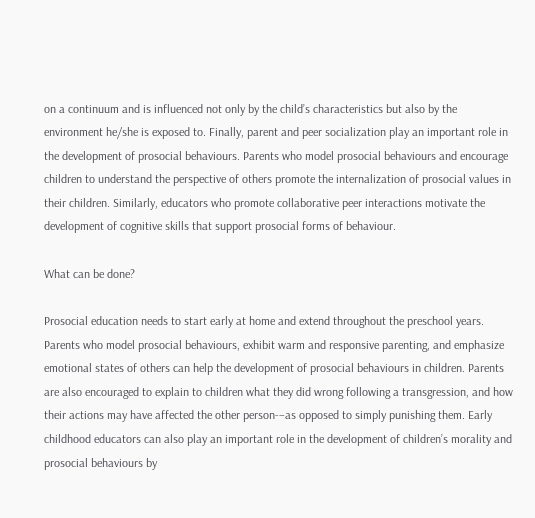on a continuum and is influenced not only by the child’s characteristics but also by the environment he/she is exposed to. Finally, parent and peer socialization play an important role in the development of prosocial behaviours. Parents who model prosocial behaviours and encourage children to understand the perspective of others promote the internalization of prosocial values in their children. Similarly, educators who promote collaborative peer interactions motivate the development of cognitive skills that support prosocial forms of behaviour.

What can be done?

Prosocial education needs to start early at home and extend throughout the preschool years. Parents who model prosocial behaviours, exhibit warm and responsive parenting, and emphasize emotional states of others can help the development of prosocial behaviours in children. Parents are also encouraged to explain to children what they did wrong following a transgression, and how their actions may have affected the other person-–as opposed to simply punishing them. Early childhood educators can also play an important role in the development of children’s morality and prosocial behaviours by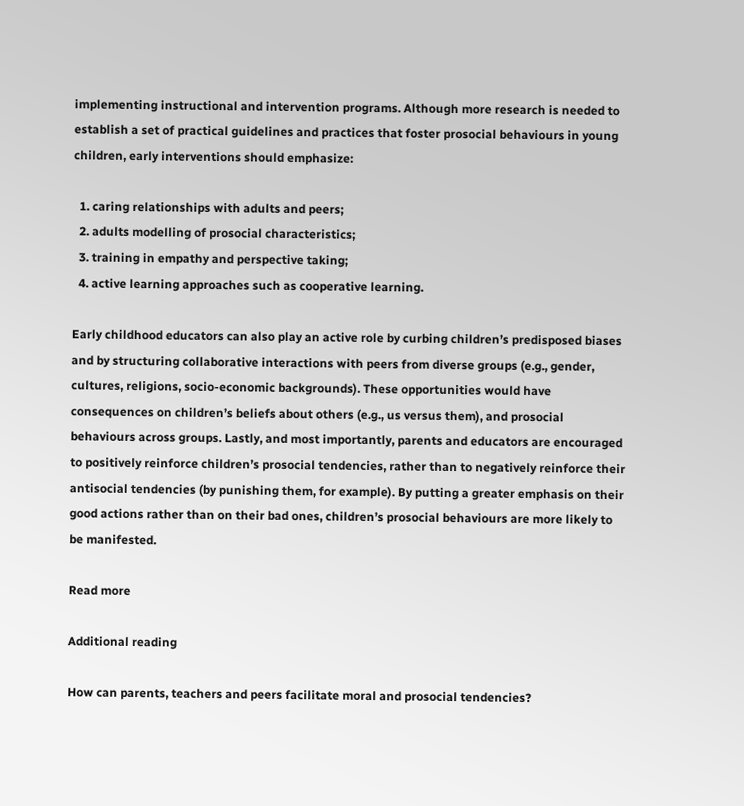implementing instructional and intervention programs. Although more research is needed to establish a set of practical guidelines and practices that foster prosocial behaviours in young children, early interventions should emphasize:

  1. caring relationships with adults and peers;
  2. adults modelling of prosocial characteristics;
  3. training in empathy and perspective taking;
  4. active learning approaches such as cooperative learning.

Early childhood educators can also play an active role by curbing children’s predisposed biases and by structuring collaborative interactions with peers from diverse groups (e.g., gender, cultures, religions, socio-economic backgrounds). These opportunities would have consequences on children’s beliefs about others (e.g., us versus them), and prosocial behaviours across groups. Lastly, and most importantly, parents and educators are encouraged to positively reinforce children’s prosocial tendencies, rather than to negatively reinforce their antisocial tendencies (by punishing them, for example). By putting a greater emphasis on their good actions rather than on their bad ones, children’s prosocial behaviours are more likely to be manifested.

Read more

Additional reading

How can parents, teachers and peers facilitate moral and prosocial tendencies?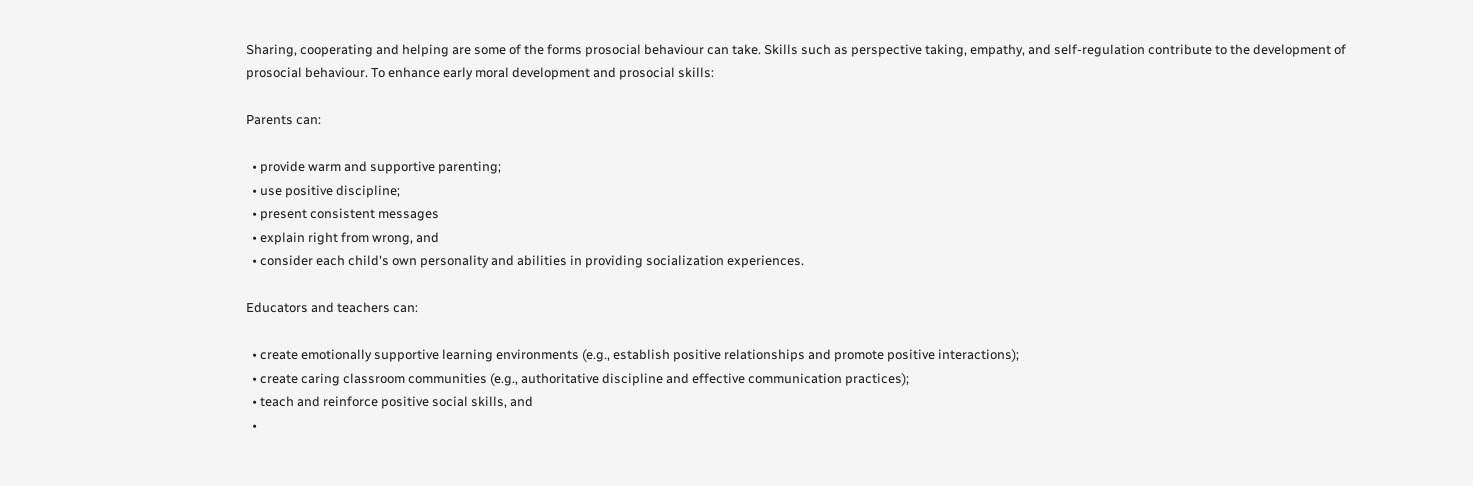Sharing, cooperating and helping are some of the forms prosocial behaviour can take. Skills such as perspective taking, empathy, and self-regulation contribute to the development of prosocial behaviour. To enhance early moral development and prosocial skills:

Parents can:

  • provide warm and supportive parenting;
  • use positive discipline;
  • present consistent messages
  • explain right from wrong, and
  • consider each child's own personality and abilities in providing socialization experiences.

Educators and teachers can:

  • create emotionally supportive learning environments (e.g., establish positive relationships and promote positive interactions);
  • create caring classroom communities (e.g., authoritative discipline and effective communication practices);
  • teach and reinforce positive social skills, and
  •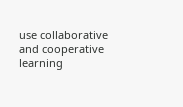use collaborative and cooperative learning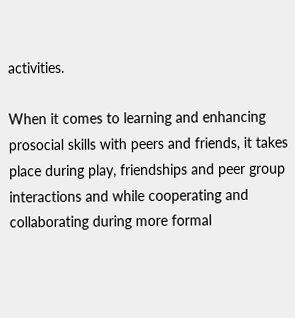activities.

When it comes to learning and enhancing prosocial skills with peers and friends, it takes place during play, friendships and peer group interactions and while cooperating and collaborating during more formal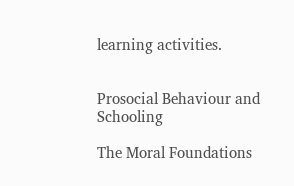learning activities.


Prosocial Behaviour and Schooling

The Moral Foundations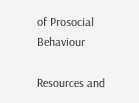of Prosocial Behaviour

Resources and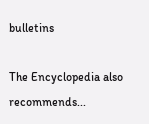bulletins

The Encyclopedia also recommends...